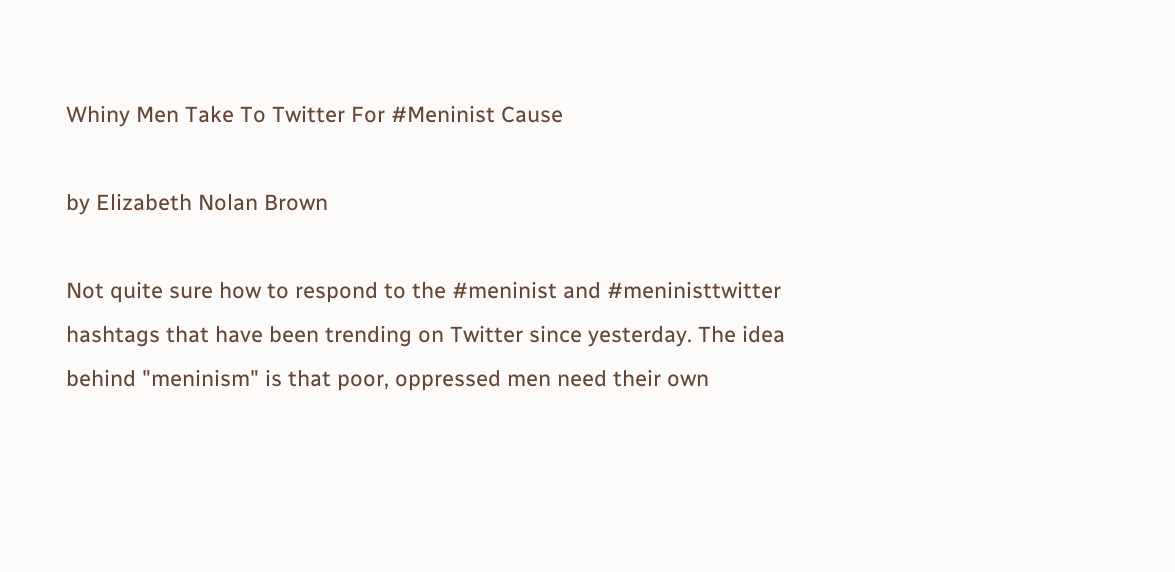Whiny Men Take To Twitter For #Meninist Cause

by Elizabeth Nolan Brown

Not quite sure how to respond to the #meninist and #meninisttwitter hashtags that have been trending on Twitter since yesterday. The idea behind "meninism" is that poor, oppressed men need their own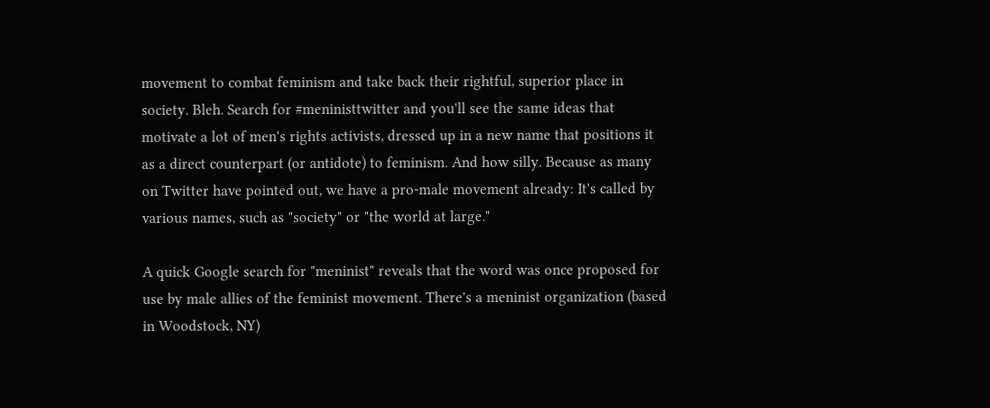movement to combat feminism and take back their rightful, superior place in society. Bleh. Search for #meninisttwitter and you'll see the same ideas that motivate a lot of men's rights activists, dressed up in a new name that positions it as a direct counterpart (or antidote) to feminism. And how silly. Because as many on Twitter have pointed out, we have a pro-male movement already: It's called by various names, such as "society" or "the world at large."

A quick Google search for "meninist" reveals that the word was once proposed for use by male allies of the feminist movement. There's a meninist organization (based in Woodstock, NY)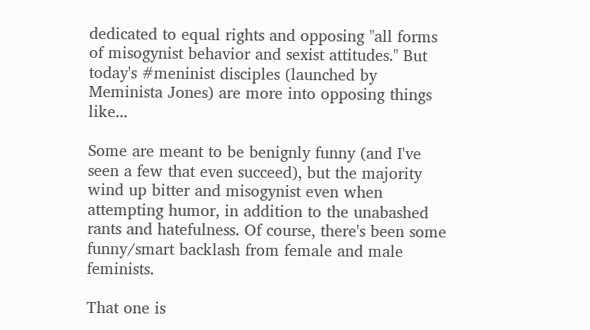dedicated to equal rights and opposing "all forms of misogynist behavior and sexist attitudes." But today's #meninist disciples (launched by Meminista Jones) are more into opposing things like...

Some are meant to be benignly funny (and I've seen a few that even succeed), but the majority wind up bitter and misogynist even when attempting humor, in addition to the unabashed rants and hatefulness. Of course, there's been some funny/smart backlash from female and male feminists.

That one is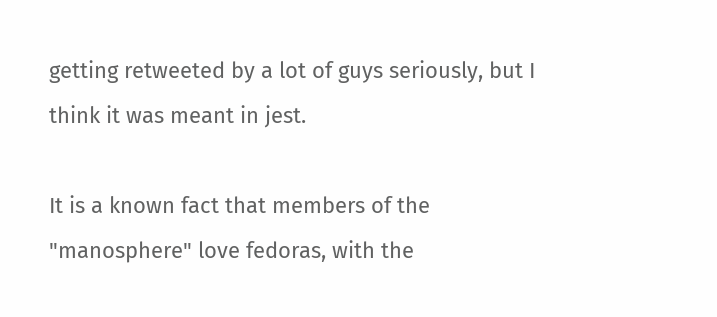getting retweeted by a lot of guys seriously, but I think it was meant in jest.

It is a known fact that members of the "manosphere" love fedoras, with the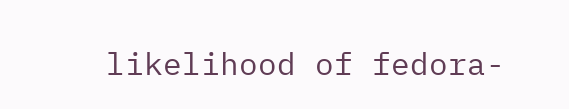likelihood of fedora-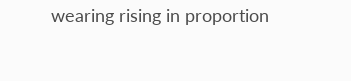wearing rising in proportion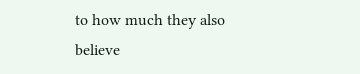to how much they also believe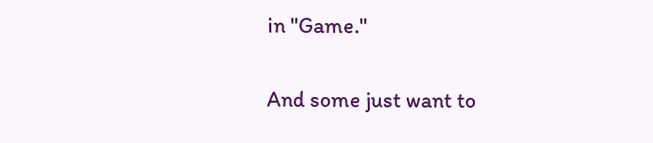in "Game."

And some just want to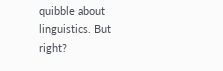quibble about linguistics. But right?